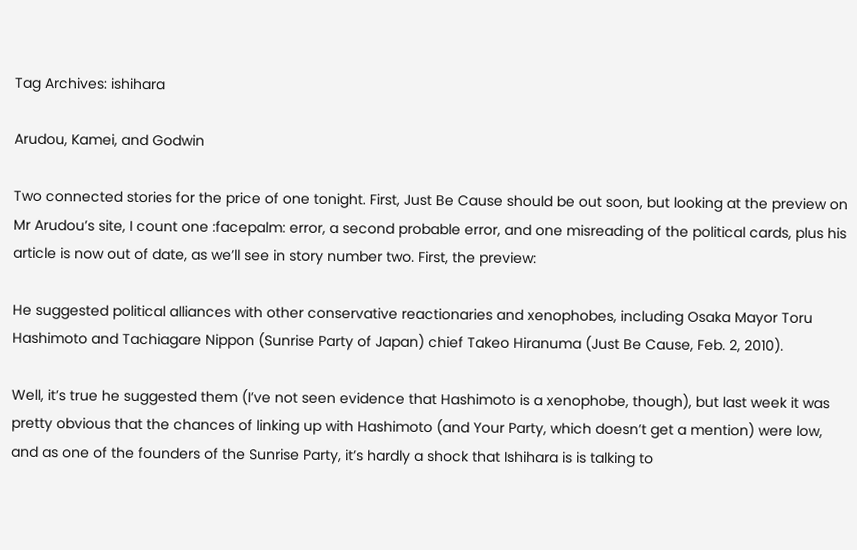Tag Archives: ishihara

Arudou, Kamei, and Godwin

Two connected stories for the price of one tonight. First, Just Be Cause should be out soon, but looking at the preview on Mr Arudou’s site, I count one :facepalm: error, a second probable error, and one misreading of the political cards, plus his article is now out of date, as we’ll see in story number two. First, the preview:

He suggested political alliances with other conservative reactionaries and xenophobes, including Osaka Mayor Toru Hashimoto and Tachiagare Nippon (Sunrise Party of Japan) chief Takeo Hiranuma (Just Be Cause, Feb. 2, 2010).

Well, it’s true he suggested them (I’ve not seen evidence that Hashimoto is a xenophobe, though), but last week it was pretty obvious that the chances of linking up with Hashimoto (and Your Party, which doesn’t get a mention) were low, and as one of the founders of the Sunrise Party, it’s hardly a shock that Ishihara is is talking to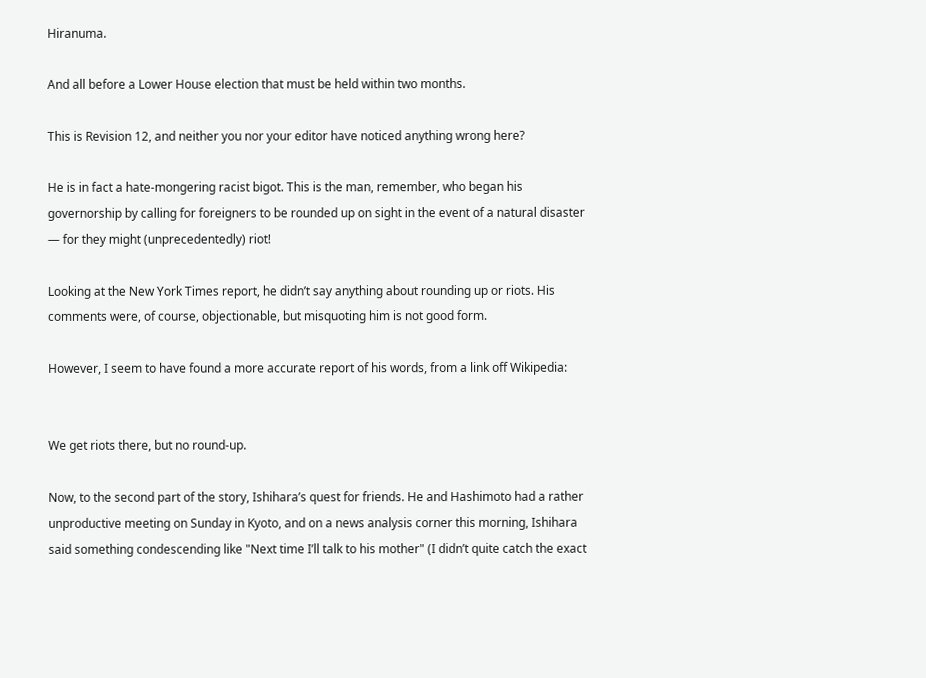Hiranuma.

And all before a Lower House election that must be held within two months.

This is Revision 12, and neither you nor your editor have noticed anything wrong here?

He is in fact a hate-mongering racist bigot. This is the man, remember, who began his governorship by calling for foreigners to be rounded up on sight in the event of a natural disaster — for they might (unprecedentedly) riot!

Looking at the New York Times report, he didn’t say anything about rounding up or riots. His comments were, of course, objectionable, but misquoting him is not good form.

However, I seem to have found a more accurate report of his words, from a link off Wikipedia:


We get riots there, but no round-up.

Now, to the second part of the story, Ishihara’s quest for friends. He and Hashimoto had a rather unproductive meeting on Sunday in Kyoto, and on a news analysis corner this morning, Ishihara said something condescending like "Next time I’ll talk to his mother" (I didn’t quite catch the exact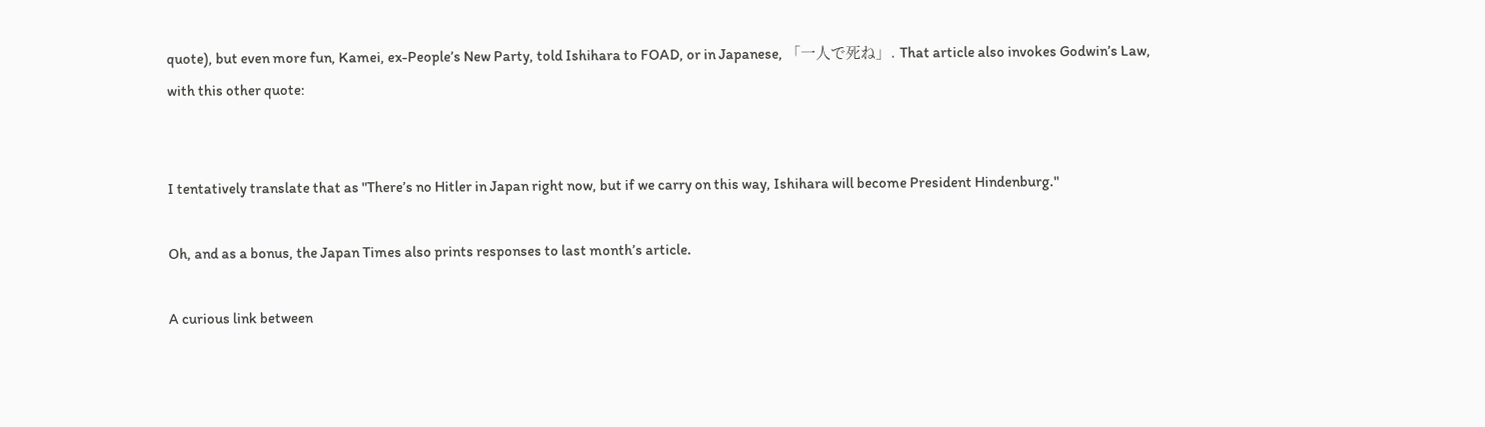quote), but even more fun, Kamei, ex-People’s New Party, told Ishihara to FOAD, or in Japanese, 「一人で死ね」. That article also invokes Godwin’s Law, with this other quote:


I tentatively translate that as "There’s no Hitler in Japan right now, but if we carry on this way, Ishihara will become President Hindenburg."

Oh, and as a bonus, the Japan Times also prints responses to last month’s article.

A curious link between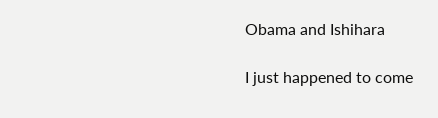Obama and Ishihara

I just happened to come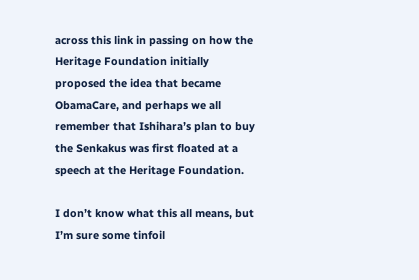across this link in passing on how the Heritage Foundation initially proposed the idea that became ObamaCare, and perhaps we all remember that Ishihara’s plan to buy the Senkakus was first floated at a speech at the Heritage Foundation.

I don’t know what this all means, but I’m sure some tinfoil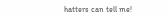hatters can tell me!